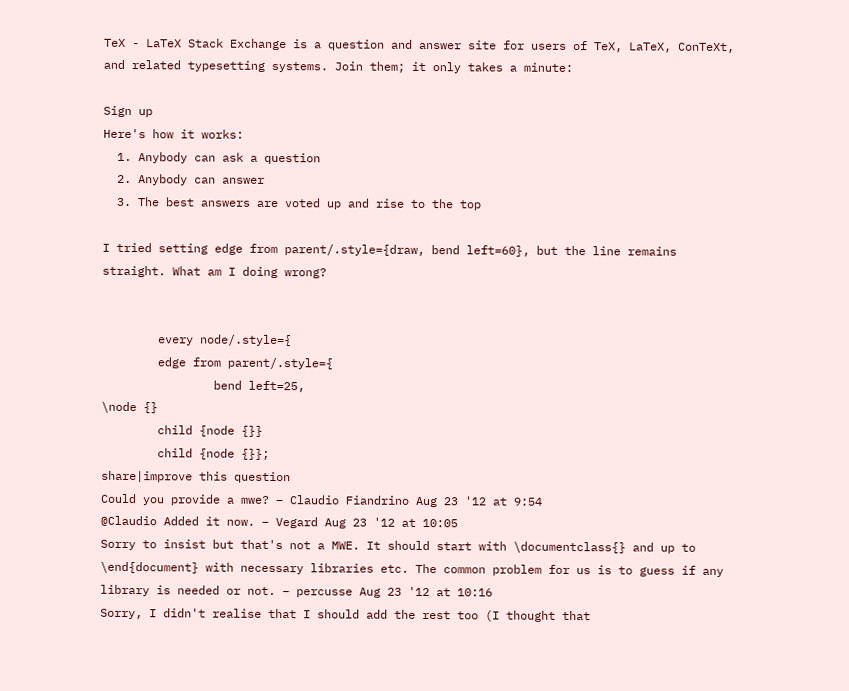TeX - LaTeX Stack Exchange is a question and answer site for users of TeX, LaTeX, ConTeXt, and related typesetting systems. Join them; it only takes a minute:

Sign up
Here's how it works:
  1. Anybody can ask a question
  2. Anybody can answer
  3. The best answers are voted up and rise to the top

I tried setting edge from parent/.style={draw, bend left=60}, but the line remains straight. What am I doing wrong?


        every node/.style={
        edge from parent/.style={
                bend left=25,
\node {}
        child {node {}}
        child {node {}};
share|improve this question
Could you provide a mwe? – Claudio Fiandrino Aug 23 '12 at 9:54
@Claudio Added it now. – Vegard Aug 23 '12 at 10:05
Sorry to insist but that's not a MWE. It should start with \documentclass{} and up to \end{document} with necessary libraries etc. The common problem for us is to guess if any library is needed or not. – percusse Aug 23 '12 at 10:16
Sorry, I didn't realise that I should add the rest too (I thought that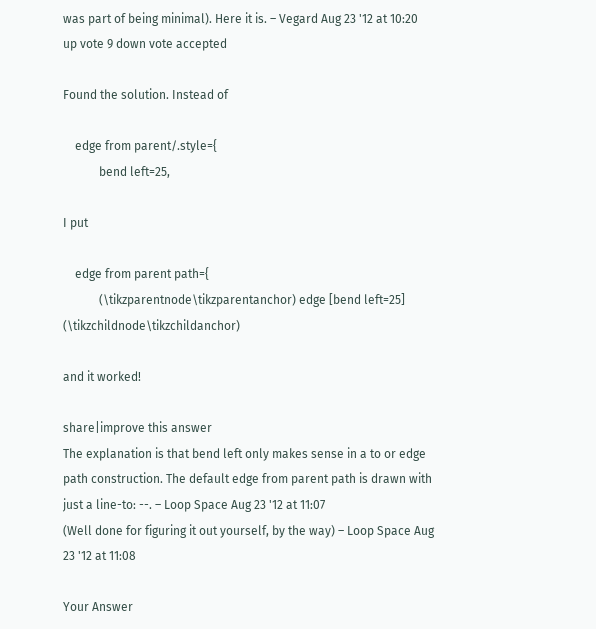was part of being minimal). Here it is. – Vegard Aug 23 '12 at 10:20
up vote 9 down vote accepted

Found the solution. Instead of

    edge from parent/.style={
            bend left=25,

I put

    edge from parent path={
            (\tikzparentnode\tikzparentanchor) edge [bend left=25]  (\tikzchildnode\tikzchildanchor)

and it worked!

share|improve this answer
The explanation is that bend left only makes sense in a to or edge path construction. The default edge from parent path is drawn with just a line-to: --. – Loop Space Aug 23 '12 at 11:07
(Well done for figuring it out yourself, by the way) – Loop Space Aug 23 '12 at 11:08

Your Answer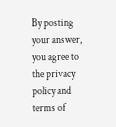By posting your answer, you agree to the privacy policy and terms of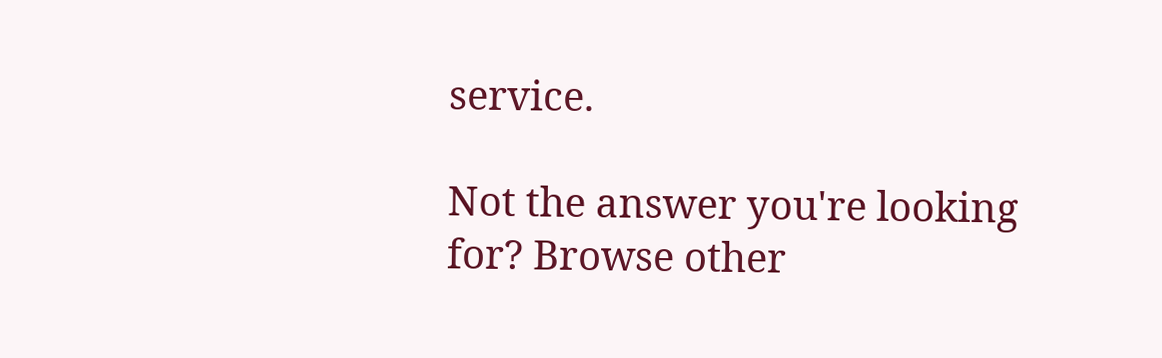service.

Not the answer you're looking for? Browse other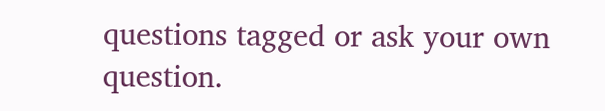questions tagged or ask your own question.